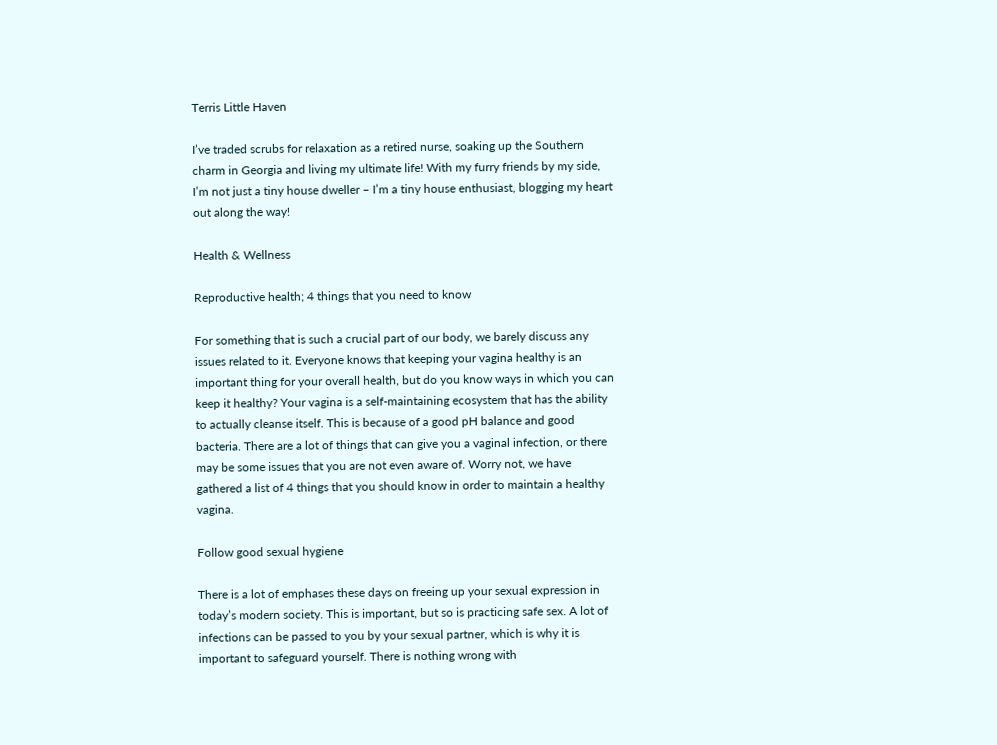Terris Little Haven

I’ve traded scrubs for relaxation as a retired nurse, soaking up the Southern charm in Georgia and living my ultimate life! With my furry friends by my side, I’m not just a tiny house dweller – I’m a tiny house enthusiast, blogging my heart out along the way!

Health & Wellness

Reproductive health; 4 things that you need to know

For something that is such a crucial part of our body, we barely discuss any issues related to it. Everyone knows that keeping your vagina healthy is an important thing for your overall health, but do you know ways in which you can keep it healthy? Your vagina is a self-maintaining ecosystem that has the ability to actually cleanse itself. This is because of a good pH balance and good bacteria. There are a lot of things that can give you a vaginal infection, or there may be some issues that you are not even aware of. Worry not, we have gathered a list of 4 things that you should know in order to maintain a healthy vagina.

Follow good sexual hygiene

There is a lot of emphases these days on freeing up your sexual expression in today’s modern society. This is important, but so is practicing safe sex. A lot of infections can be passed to you by your sexual partner, which is why it is important to safeguard yourself. There is nothing wrong with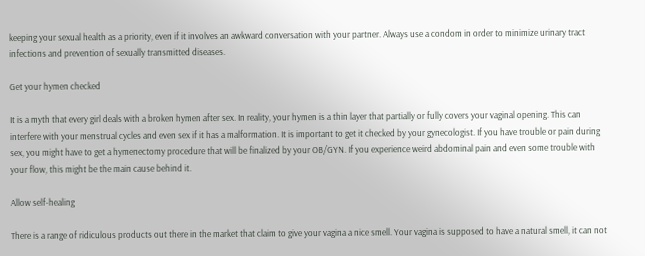keeping your sexual health as a priority, even if it involves an awkward conversation with your partner. Always use a condom in order to minimize urinary tract infections and prevention of sexually transmitted diseases.

Get your hymen checked

It is a myth that every girl deals with a broken hymen after sex. In reality, your hymen is a thin layer that partially or fully covers your vaginal opening. This can interfere with your menstrual cycles and even sex if it has a malformation. It is important to get it checked by your gynecologist. If you have trouble or pain during sex, you might have to get a hymenectomy procedure that will be finalized by your OB/GYN. If you experience weird abdominal pain and even some trouble with your flow, this might be the main cause behind it.

Allow self-healing

There is a range of ridiculous products out there in the market that claim to give your vagina a nice smell. Your vagina is supposed to have a natural smell, it can not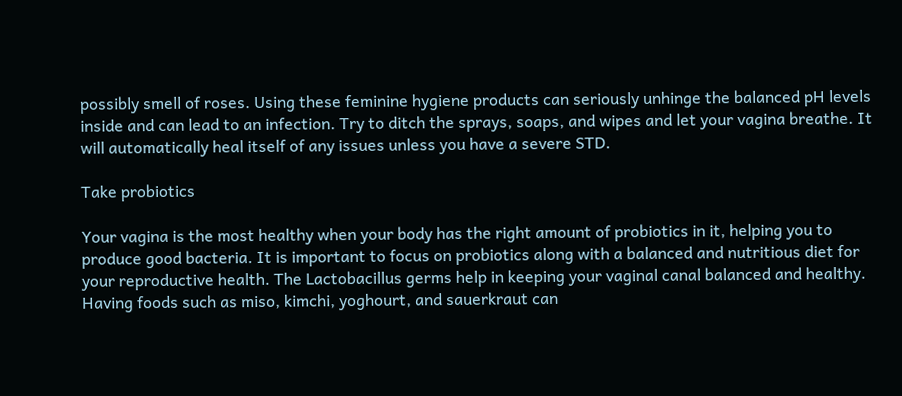possibly smell of roses. Using these feminine hygiene products can seriously unhinge the balanced pH levels inside and can lead to an infection. Try to ditch the sprays, soaps, and wipes and let your vagina breathe. It will automatically heal itself of any issues unless you have a severe STD.

Take probiotics

Your vagina is the most healthy when your body has the right amount of probiotics in it, helping you to produce good bacteria. It is important to focus on probiotics along with a balanced and nutritious diet for your reproductive health. The Lactobacillus germs help in keeping your vaginal canal balanced and healthy. Having foods such as miso, kimchi, yoghourt, and sauerkraut can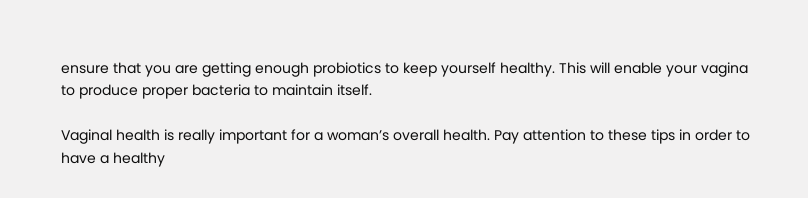ensure that you are getting enough probiotics to keep yourself healthy. This will enable your vagina to produce proper bacteria to maintain itself.

Vaginal health is really important for a woman’s overall health. Pay attention to these tips in order to have a healthy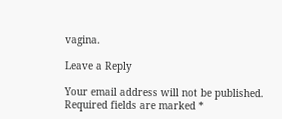vagina.

Leave a Reply

Your email address will not be published. Required fields are marked *